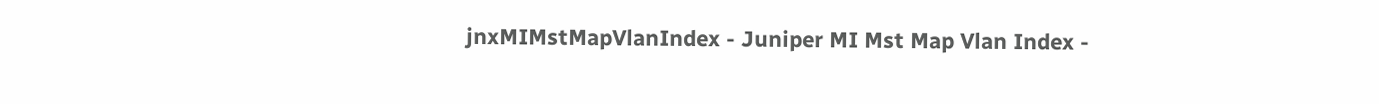jnxMIMstMapVlanIndex - Juniper MI Mst Map Vlan Index -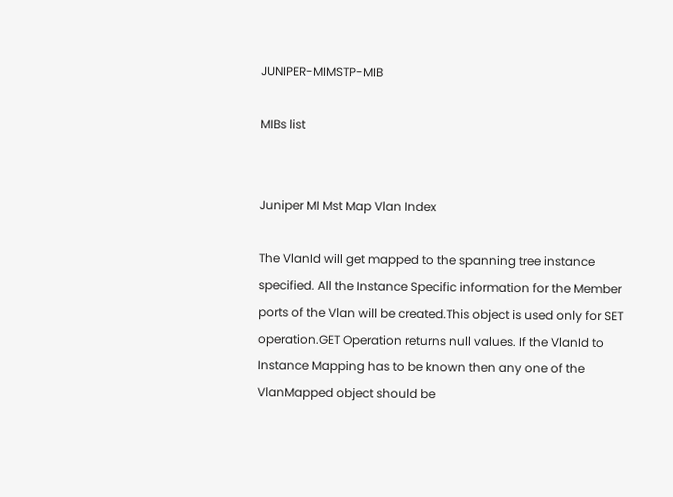JUNIPER-MIMSTP-MIB

MIBs list


Juniper MI Mst Map Vlan Index

The VlanId will get mapped to the spanning tree instance specified. All the Instance Specific information for the Member ports of the Vlan will be created.This object is used only for SET operation.GET Operation returns null values. If the VlanId to Instance Mapping has to be known then any one of the VlanMapped object should be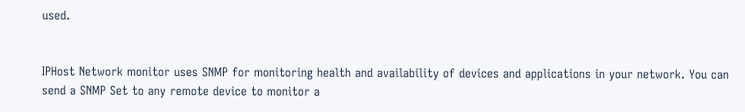used.


IPHost Network monitor uses SNMP for monitoring health and availability of devices and applications in your network. You can send a SNMP Set to any remote device to monitor a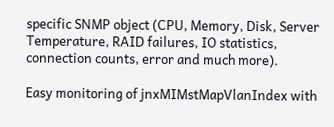specific SNMP object (CPU, Memory, Disk, Server Temperature, RAID failures, IO statistics, connection counts, error and much more).

Easy monitoring of jnxMIMstMapVlanIndex with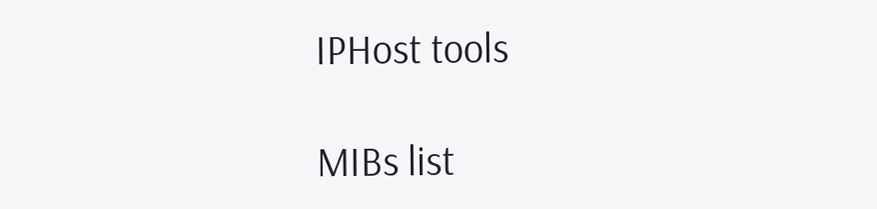IPHost tools

MIBs list